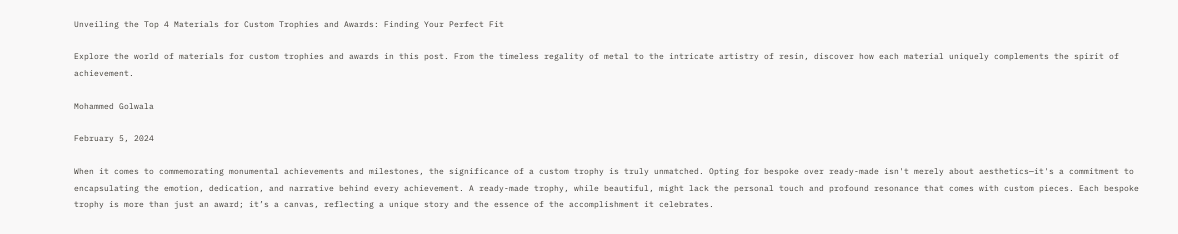Unveiling the Top 4 Materials for Custom Trophies and Awards: Finding Your Perfect Fit

Explore the world of materials for custom trophies and awards in this post. From the timeless regality of metal to the intricate artistry of resin, discover how each material uniquely complements the spirit of achievement.

Mohammed Golwala

February 5, 2024

When it comes to commemorating monumental achievements and milestones, the significance of a custom trophy is truly unmatched. Opting for bespoke over ready-made isn't merely about aesthetics—it's a commitment to encapsulating the emotion, dedication, and narrative behind every achievement. A ready-made trophy, while beautiful, might lack the personal touch and profound resonance that comes with custom pieces. Each bespoke trophy is more than just an award; it’s a canvas, reflecting a unique story and the essence of the accomplishment it celebrates.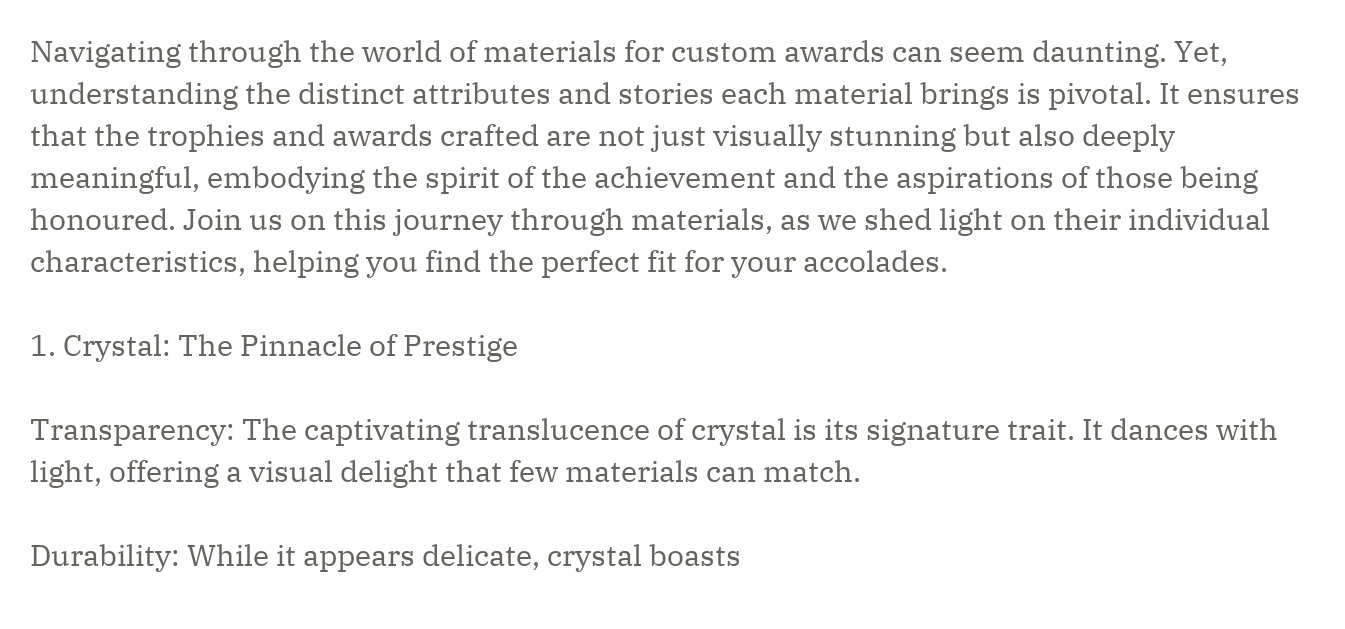Navigating through the world of materials for custom awards can seem daunting. Yet, understanding the distinct attributes and stories each material brings is pivotal. It ensures that the trophies and awards crafted are not just visually stunning but also deeply meaningful, embodying the spirit of the achievement and the aspirations of those being honoured. Join us on this journey through materials, as we shed light on their individual characteristics, helping you find the perfect fit for your accolades.

1. Crystal: The Pinnacle of Prestige

Transparency: The captivating translucence of crystal is its signature trait. It dances with light, offering a visual delight that few materials can match.

Durability: While it appears delicate, crystal boasts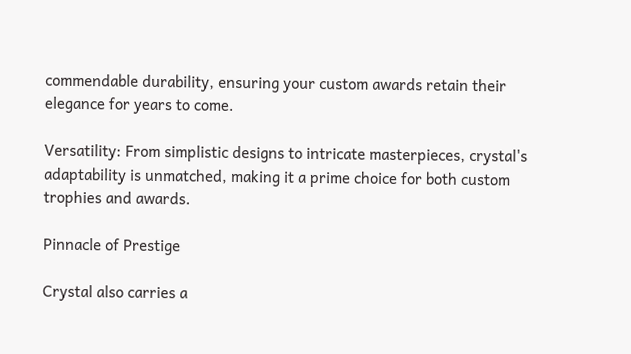commendable durability, ensuring your custom awards retain their elegance for years to come.

Versatility: From simplistic designs to intricate masterpieces, crystal's adaptability is unmatched, making it a prime choice for both custom trophies and awards.

Pinnacle of Prestige

Crystal also carries a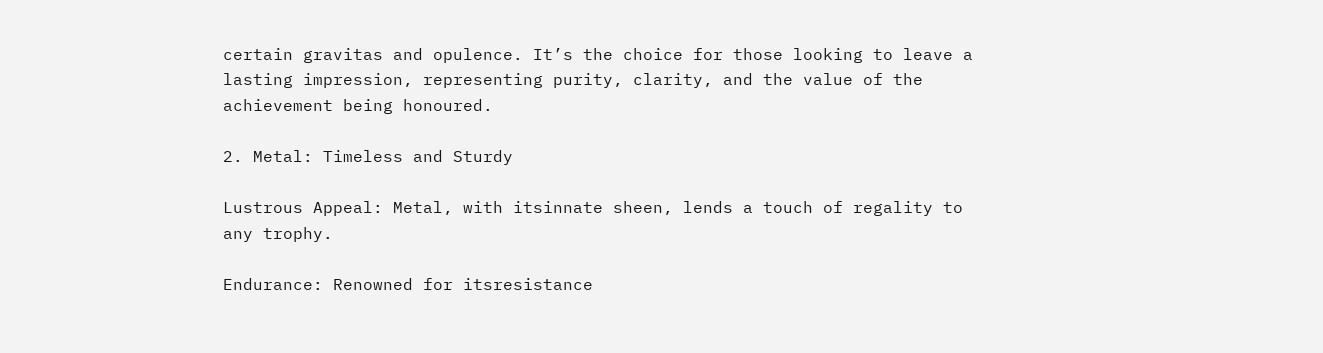certain gravitas and opulence. It’s the choice for those looking to leave a lasting impression, representing purity, clarity, and the value of the achievement being honoured.

2. Metal: Timeless and Sturdy

Lustrous Appeal: Metal, with itsinnate sheen, lends a touch of regality to any trophy.

Endurance: Renowned for itsresistance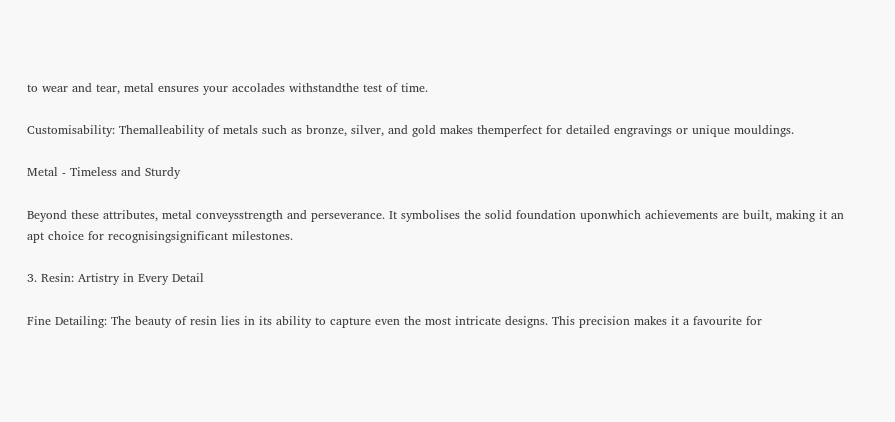to wear and tear, metal ensures your accolades withstandthe test of time.

Customisability: Themalleability of metals such as bronze, silver, and gold makes themperfect for detailed engravings or unique mouldings.

Metal - Timeless and Sturdy

Beyond these attributes, metal conveysstrength and perseverance. It symbolises the solid foundation uponwhich achievements are built, making it an apt choice for recognisingsignificant milestones.

3. Resin: Artistry in Every Detail

Fine Detailing: The beauty of resin lies in its ability to capture even the most intricate designs. This precision makes it a favourite for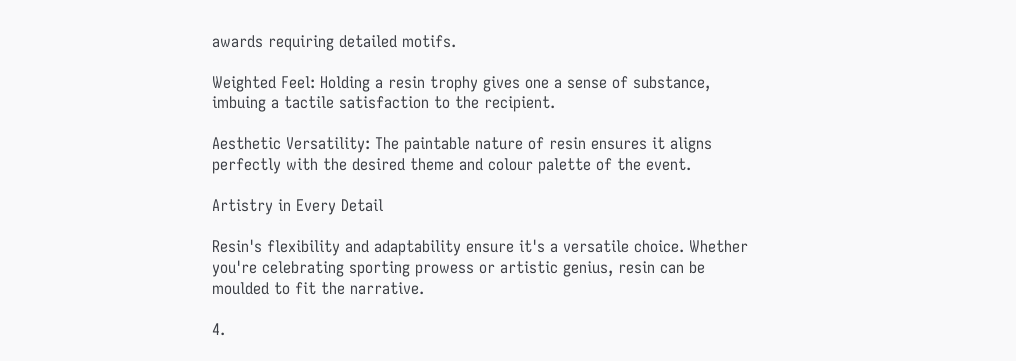awards requiring detailed motifs.

Weighted Feel: Holding a resin trophy gives one a sense of substance, imbuing a tactile satisfaction to the recipient.

Aesthetic Versatility: The paintable nature of resin ensures it aligns perfectly with the desired theme and colour palette of the event.

Artistry in Every Detail

Resin's flexibility and adaptability ensure it's a versatile choice. Whether you're celebrating sporting prowess or artistic genius, resin can be moulded to fit the narrative.

4.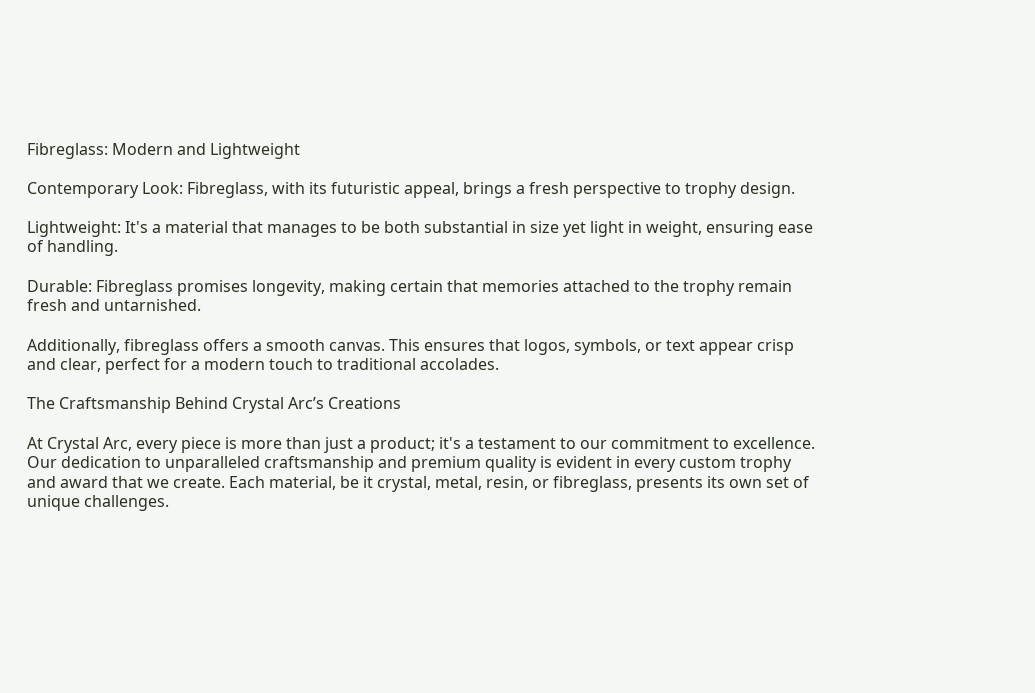Fibreglass: Modern and Lightweight

Contemporary Look: Fibreglass, with its futuristic appeal, brings a fresh perspective to trophy design.

Lightweight: It's a material that manages to be both substantial in size yet light in weight, ensuring ease of handling.

Durable: Fibreglass promises longevity, making certain that memories attached to the trophy remain fresh and untarnished.

Additionally, fibreglass offers a smooth canvas. This ensures that logos, symbols, or text appear crisp and clear, perfect for a modern touch to traditional accolades.

The Craftsmanship Behind Crystal Arc’s Creations

At Crystal Arc, every piece is more than just a product; it's a testament to our commitment to excellence. Our dedication to unparalleled craftsmanship and premium quality is evident in every custom trophy and award that we create. Each material, be it crystal, metal, resin, or fibreglass, presents its own set of unique challenges.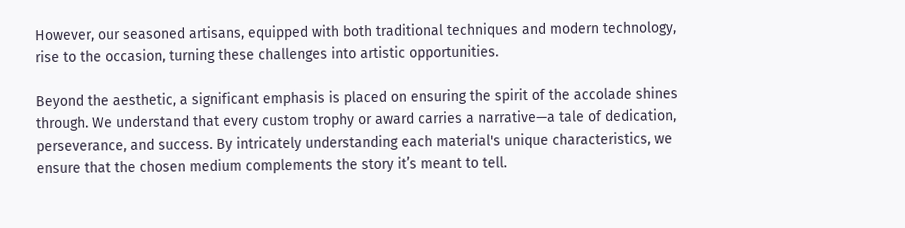However, our seasoned artisans, equipped with both traditional techniques and modern technology, rise to the occasion, turning these challenges into artistic opportunities.

Beyond the aesthetic, a significant emphasis is placed on ensuring the spirit of the accolade shines through. We understand that every custom trophy or award carries a narrative—a tale of dedication, perseverance, and success. By intricately understanding each material's unique characteristics, we ensure that the chosen medium complements the story it’s meant to tell.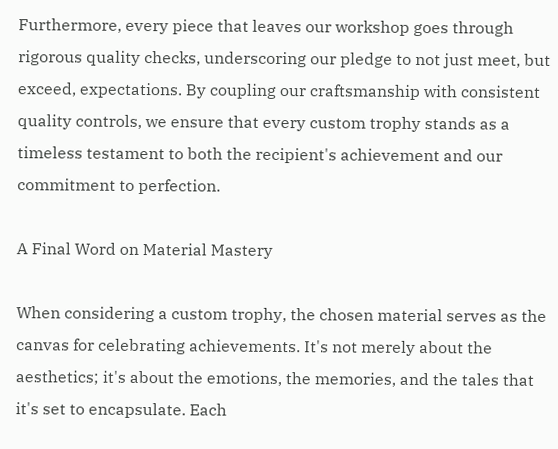Furthermore, every piece that leaves our workshop goes through rigorous quality checks, underscoring our pledge to not just meet, but exceed, expectations. By coupling our craftsmanship with consistent quality controls, we ensure that every custom trophy stands as a timeless testament to both the recipient's achievement and our commitment to perfection.

A Final Word on Material Mastery

When considering a custom trophy, the chosen material serves as the canvas for celebrating achievements. It's not merely about the aesthetics; it's about the emotions, the memories, and the tales that it's set to encapsulate. Each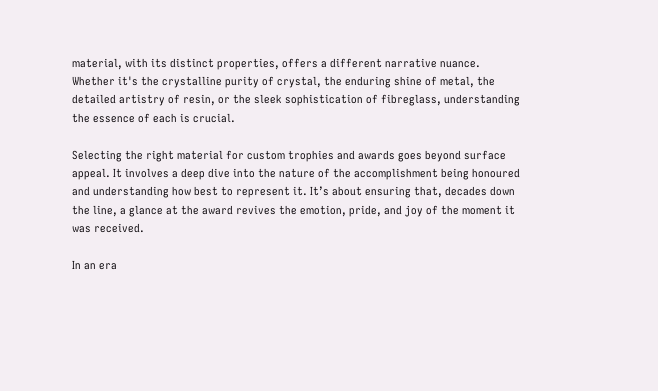material, with its distinct properties, offers a different narrative nuance. Whether it's the crystalline purity of crystal, the enduring shine of metal, the detailed artistry of resin, or the sleek sophistication of fibreglass, understanding the essence of each is crucial.

Selecting the right material for custom trophies and awards goes beyond surface appeal. It involves a deep dive into the nature of the accomplishment being honoured and understanding how best to represent it. It’s about ensuring that, decades down the line, a glance at the award revives the emotion, pride, and joy of the moment it was received.

In an era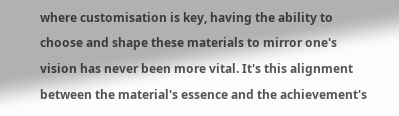where customisation is key, having the ability to choose and shape these materials to mirror one's vision has never been more vital. It's this alignment between the material's essence and the achievement's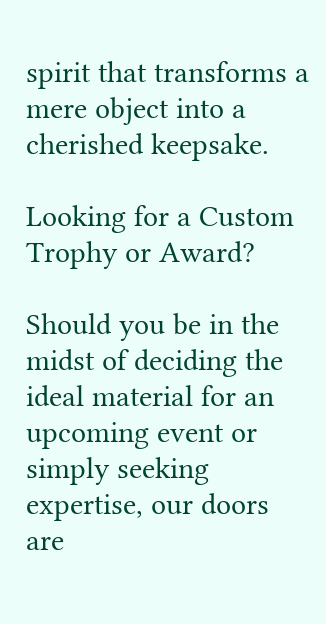spirit that transforms a mere object into a cherished keepsake.

Looking for a Custom Trophy or Award?

Should you be in the midst of deciding the ideal material for an upcoming event or simply seeking expertise, our doors are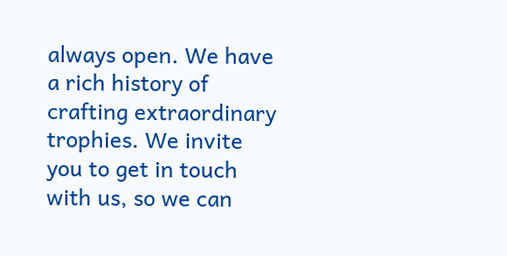always open. We have a rich history of crafting extraordinary trophies. We invite you to get in touch with us, so we can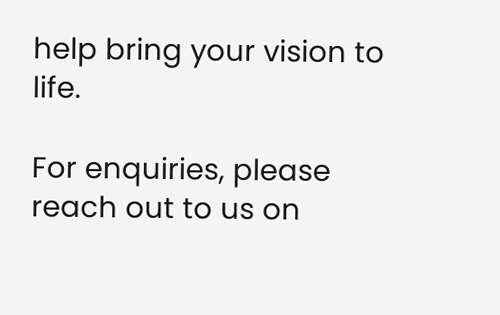help bring your vision to life.

For enquiries, please reach out to us on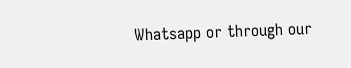Whatsapp or through our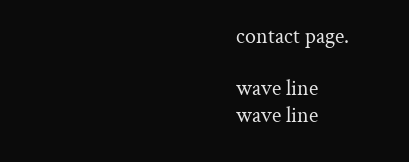contact page.

wave line
wave line